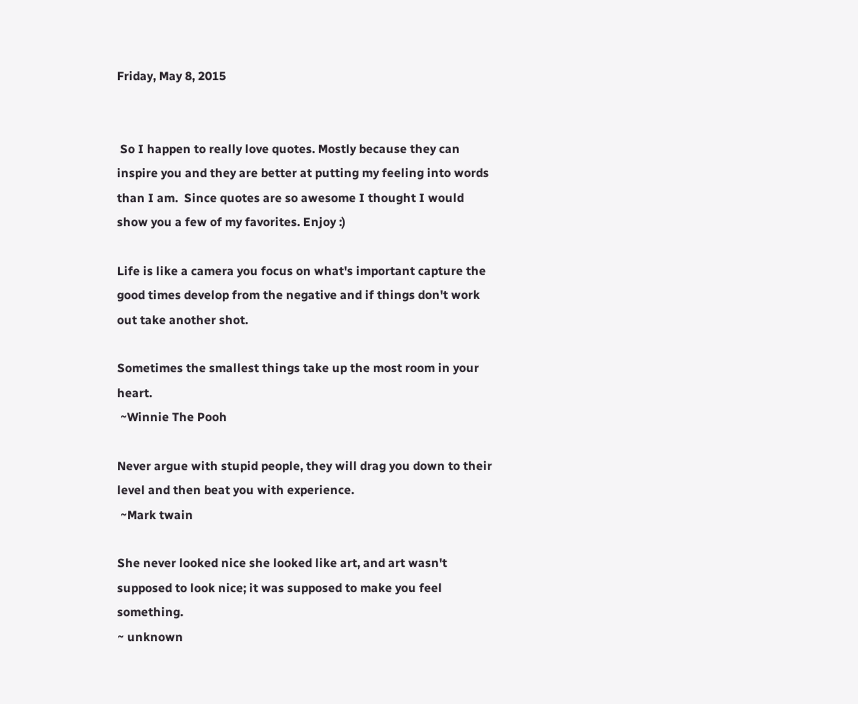Friday, May 8, 2015


 So I happen to really love quotes. Mostly because they can inspire you and they are better at putting my feeling into words than I am.  Since quotes are so awesome I thought I would show you a few of my favorites. Enjoy :)

Life is like a camera you focus on what's important capture the good times develop from the negative and if things don't work out take another shot.

Sometimes the smallest things take up the most room in your heart.
 ~Winnie The Pooh

Never argue with stupid people, they will drag you down to their level and then beat you with experience.
 ~Mark twain

She never looked nice she looked like art, and art wasn't supposed to look nice; it was supposed to make you feel something.
~ unknown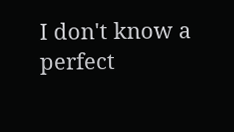I don't know a perfect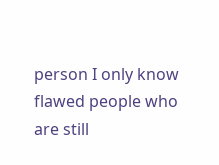person I only know flawed people who are still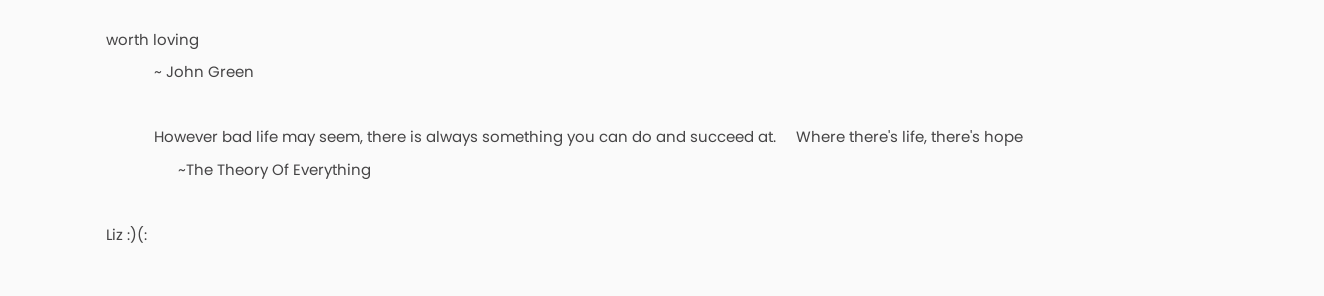worth loving
            ~ John Green

            However bad life may seem, there is always something you can do and succeed at.     Where there's life, there's hope
                  ~The Theory Of Everything

Liz :)(: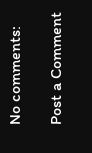No comments:

Post a Comment